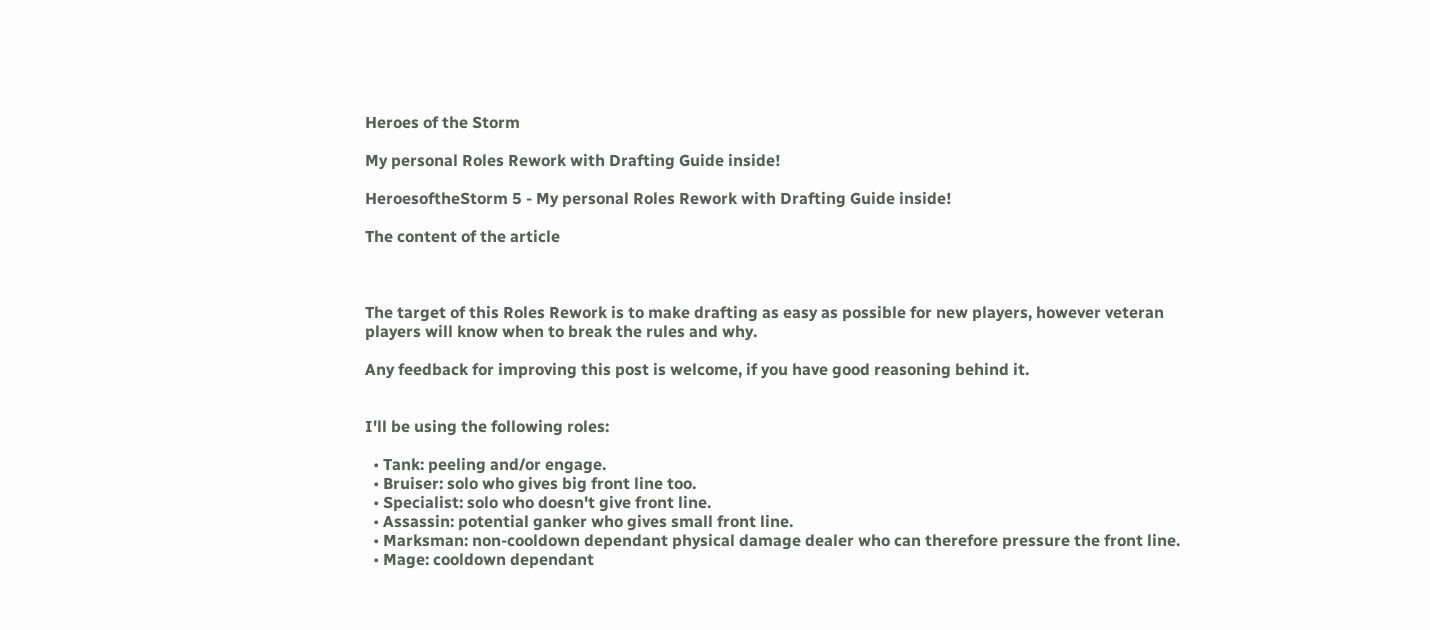Heroes of the Storm

My personal Roles Rework with Drafting Guide inside!

HeroesoftheStorm 5 - My personal Roles Rework with Drafting Guide inside!

The content of the article



The target of this Roles Rework is to make drafting as easy as possible for new players, however veteran players will know when to break the rules and why.

Any feedback for improving this post is welcome, if you have good reasoning behind it.


I'll be using the following roles:

  • Tank: peeling and/or engage.
  • Bruiser: solo who gives big front line too.
  • Specialist: solo who doesn't give front line.
  • Assassin: potential ganker who gives small front line.
  • Marksman: non-cooldown dependant physical damage dealer who can therefore pressure the front line.
  • Mage: cooldown dependant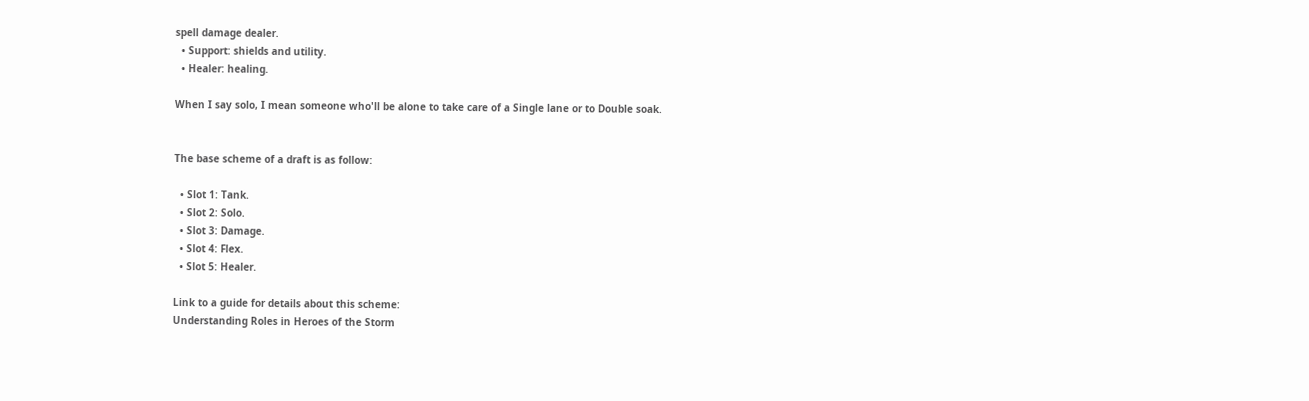spell damage dealer.
  • Support: shields and utility.
  • Healer: healing.

When I say solo, I mean someone who'll be alone to take care of a Single lane or to Double soak.


The base scheme of a draft is as follow:

  • Slot 1: Tank.
  • Slot 2: Solo.
  • Slot 3: Damage.
  • Slot 4: Flex.
  • Slot 5: Healer.

Link to a guide for details about this scheme:
Understanding Roles in Heroes of the Storm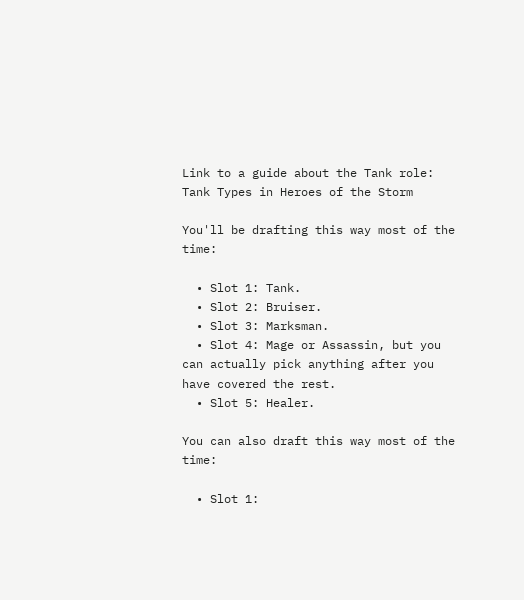Link to a guide about the Tank role:
Tank Types in Heroes of the Storm

You'll be drafting this way most of the time:

  • Slot 1: Tank.
  • Slot 2: Bruiser.
  • Slot 3: Marksman.
  • Slot 4: Mage or Assassin, but you can actually pick anything after you have covered the rest.
  • Slot 5: Healer.

You can also draft this way most of the time:

  • Slot 1: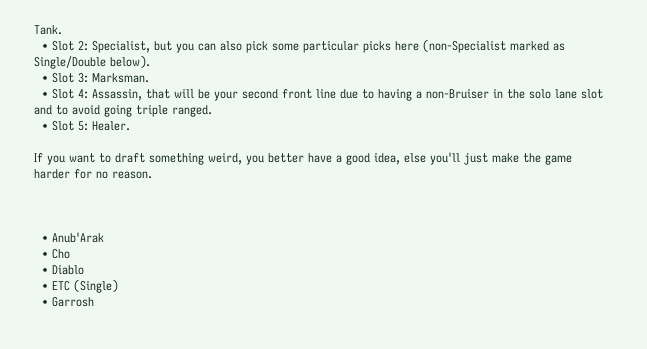Tank.
  • Slot 2: Specialist, but you can also pick some particular picks here (non-Specialist marked as Single/Double below).
  • Slot 3: Marksman.
  • Slot 4: Assassin, that will be your second front line due to having a non-Bruiser in the solo lane slot and to avoid going triple ranged.
  • Slot 5: Healer.

If you want to draft something weird, you better have a good idea, else you'll just make the game harder for no reason.



  • Anub'Arak
  • Cho
  • Diablo
  • ETC (Single)
  • Garrosh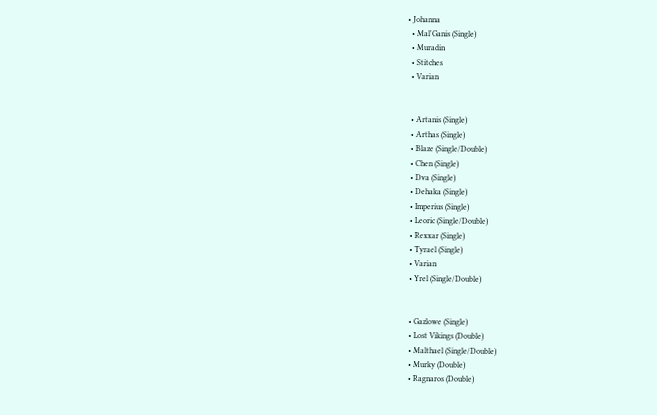• Johanna
  • Mal'Ganis (Single)
  • Muradin
  • Stitches
  • Varian


  • Artanis (Single)
  • Arthas (Single)
  • Blaze (Single/Double)
  • Chen (Single)
  • Dva (Single)
  • Dehaka (Single)
  • Imperius (Single)
  • Leoric (Single/Double)
  • Rexxar (Single)
  • Tyrael (Single)
  • Varian
  • Yrel (Single/Double)


  • Gazlowe (Single)
  • Lost Vikings (Double)
  • Malthael (Single/Double)
  • Murky (Double)
  • Ragnaros (Double)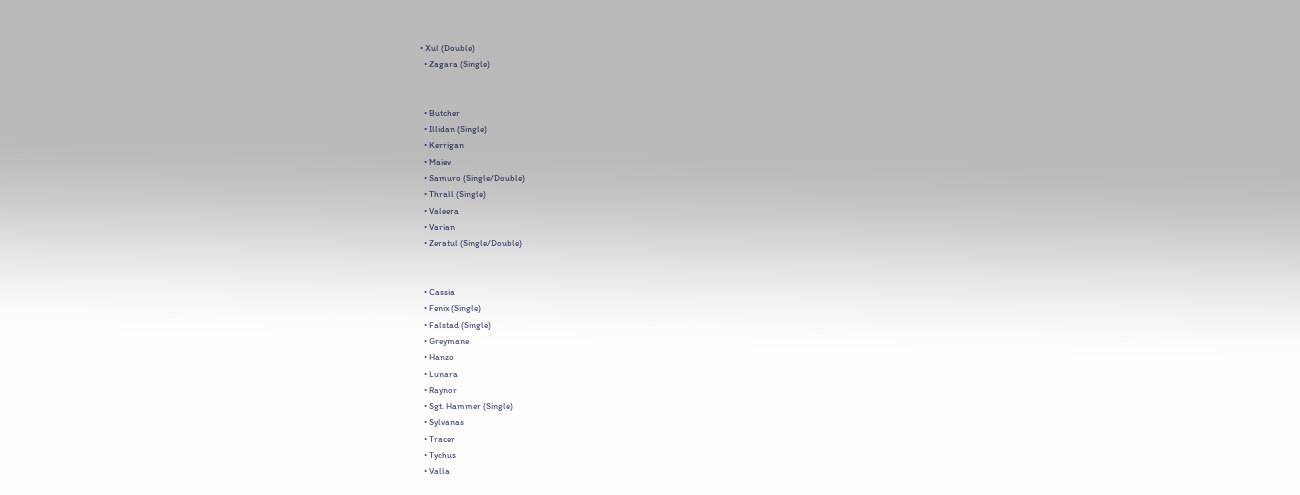• Xul (Double)
  • Zagara (Single)


  • Butcher
  • Illidan (Single)
  • Kerrigan
  • Maiev
  • Samuro (Single/Double)
  • Thrall (Single)
  • Valeera
  • Varian
  • Zeratul (Single/Double)


  • Cassia
  • Fenix (Single)
  • Falstad (Single)
  • Greymane
  • Hanzo
  • Lunara
  • Raynor
  • Sgt. Hammer (Single)
  • Sylvanas
  • Tracer
  • Tychus
  • Valla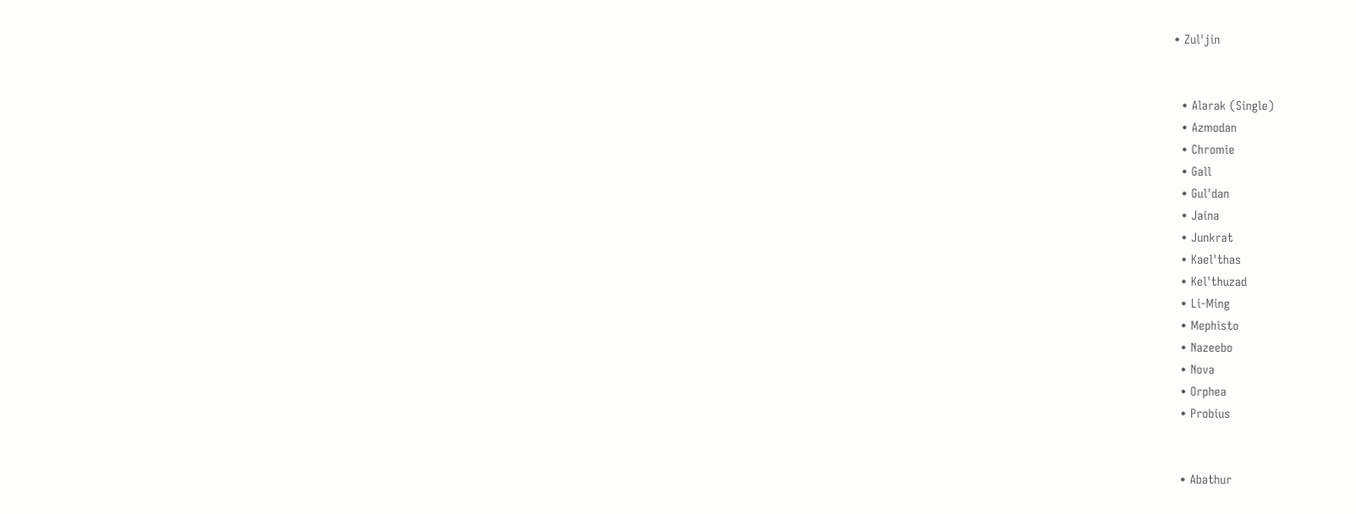• Zul'jin


  • Alarak (Single)
  • Azmodan
  • Chromie
  • Gall
  • Gul'dan
  • Jaina
  • Junkrat
  • Kael'thas
  • Kel'thuzad
  • Li-Ming
  • Mephisto
  • Nazeebo
  • Nova
  • Orphea
  • Probius


  • Abathur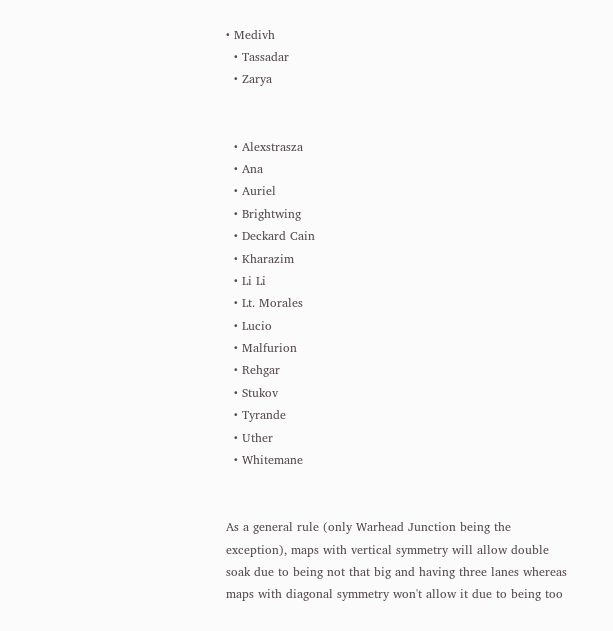• Medivh
  • Tassadar
  • Zarya


  • Alexstrasza
  • Ana
  • Auriel
  • Brightwing
  • Deckard Cain
  • Kharazim
  • Li Li
  • Lt. Morales
  • Lucio
  • Malfurion
  • Rehgar
  • Stukov
  • Tyrande
  • Uther
  • Whitemane


As a general rule (only Warhead Junction being the exception), maps with vertical symmetry will allow double soak due to being not that big and having three lanes whereas maps with diagonal symmetry won't allow it due to being too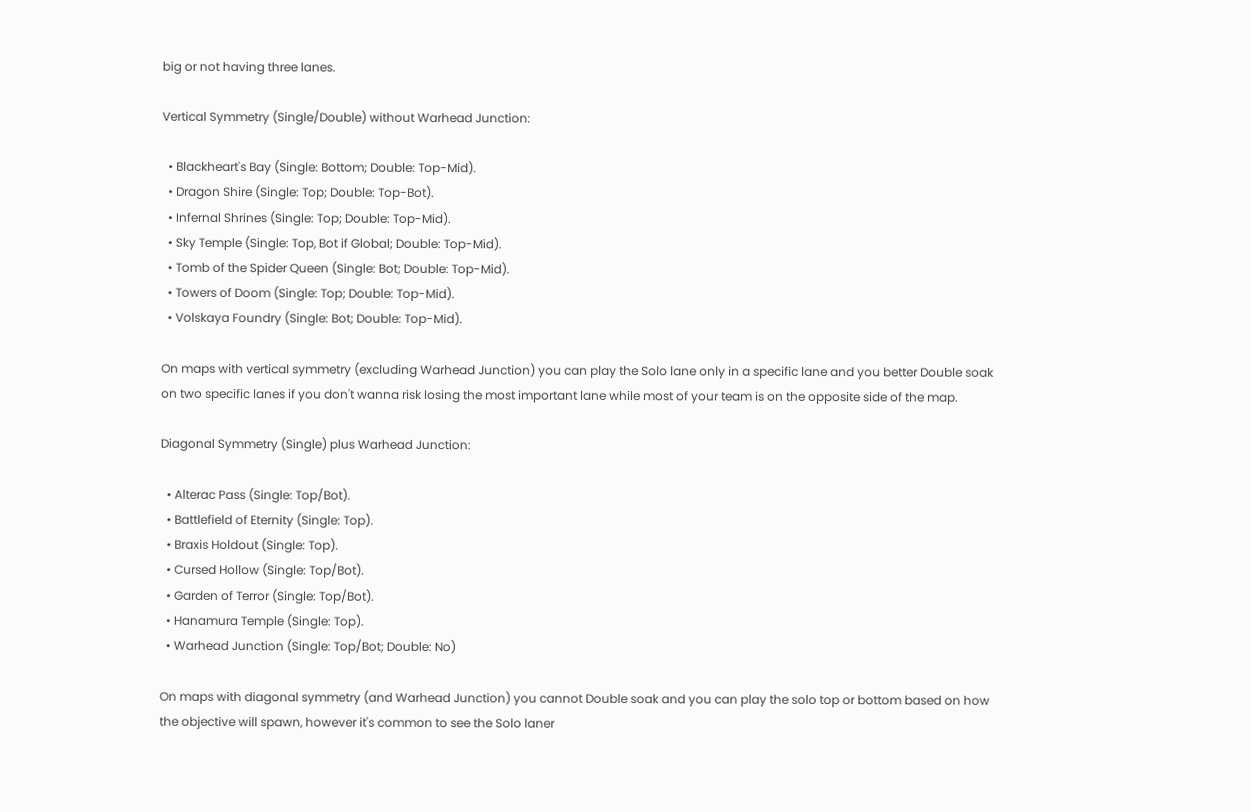big or not having three lanes.

Vertical Symmetry (Single/Double) without Warhead Junction:

  • Blackheart's Bay (Single: Bottom; Double: Top-Mid).
  • Dragon Shire (Single: Top; Double: Top-Bot).
  • Infernal Shrines (Single: Top; Double: Top-Mid).
  • Sky Temple (Single: Top, Bot if Global; Double: Top-Mid).
  • Tomb of the Spider Queen (Single: Bot; Double: Top-Mid).
  • Towers of Doom (Single: Top; Double: Top-Mid).
  • Volskaya Foundry (Single: Bot; Double: Top-Mid).

On maps with vertical symmetry (excluding Warhead Junction) you can play the Solo lane only in a specific lane and you better Double soak on two specific lanes if you don't wanna risk losing the most important lane while most of your team is on the opposite side of the map.

Diagonal Symmetry (Single) plus Warhead Junction:

  • Alterac Pass (Single: Top/Bot).
  • Battlefield of Eternity (Single: Top).
  • Braxis Holdout (Single: Top).
  • Cursed Hollow (Single: Top/Bot).
  • Garden of Terror (Single: Top/Bot).
  • Hanamura Temple (Single: Top).
  • Warhead Junction (Single: Top/Bot; Double: No)

On maps with diagonal symmetry (and Warhead Junction) you cannot Double soak and you can play the solo top or bottom based on how the objective will spawn, however it's common to see the Solo laner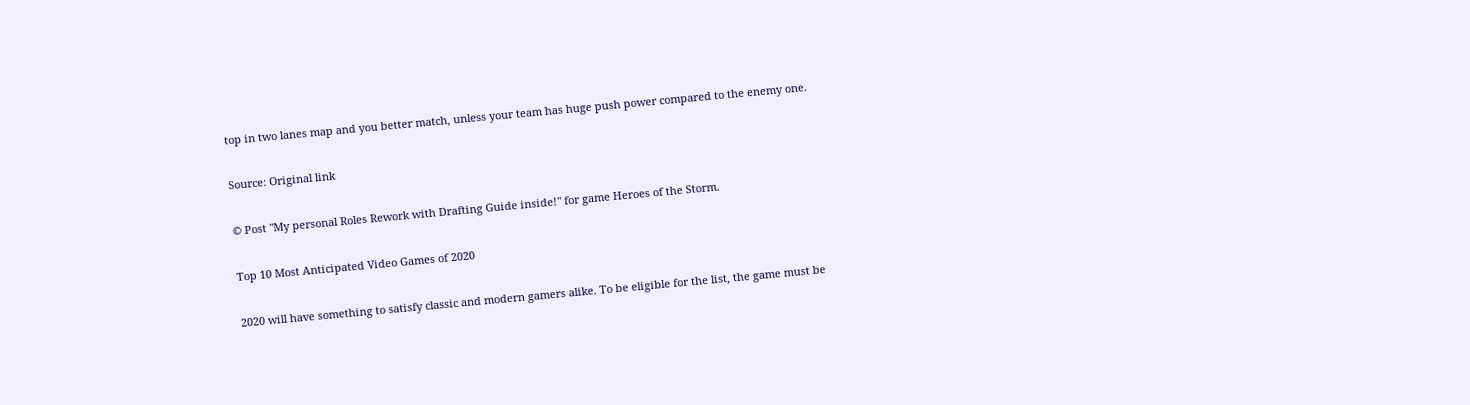top in two lanes map and you better match, unless your team has huge push power compared to the enemy one.

Source: Original link

© Post "My personal Roles Rework with Drafting Guide inside!" for game Heroes of the Storm.

Top 10 Most Anticipated Video Games of 2020

2020 will have something to satisfy classic and modern gamers alike. To be eligible for the list, the game must be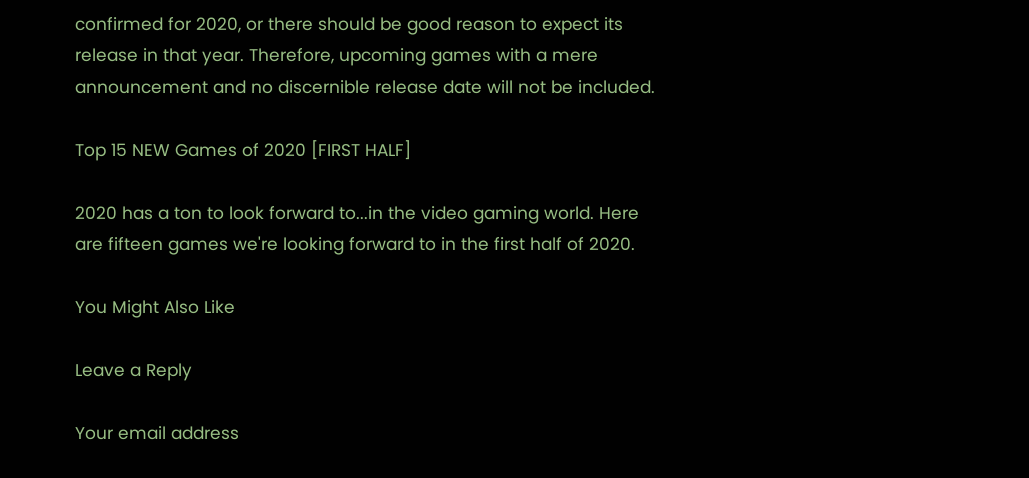confirmed for 2020, or there should be good reason to expect its release in that year. Therefore, upcoming games with a mere announcement and no discernible release date will not be included.

Top 15 NEW Games of 2020 [FIRST HALF]

2020 has a ton to look forward to...in the video gaming world. Here are fifteen games we're looking forward to in the first half of 2020.

You Might Also Like

Leave a Reply

Your email address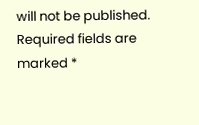will not be published. Required fields are marked *